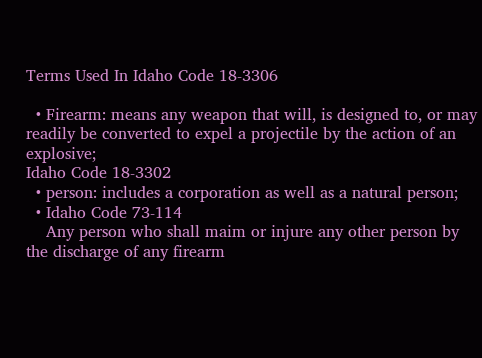Terms Used In Idaho Code 18-3306

  • Firearm: means any weapon that will, is designed to, or may readily be converted to expel a projectile by the action of an explosive;
Idaho Code 18-3302
  • person: includes a corporation as well as a natural person;
  • Idaho Code 73-114
    Any person who shall maim or injure any other person by the discharge of any firearm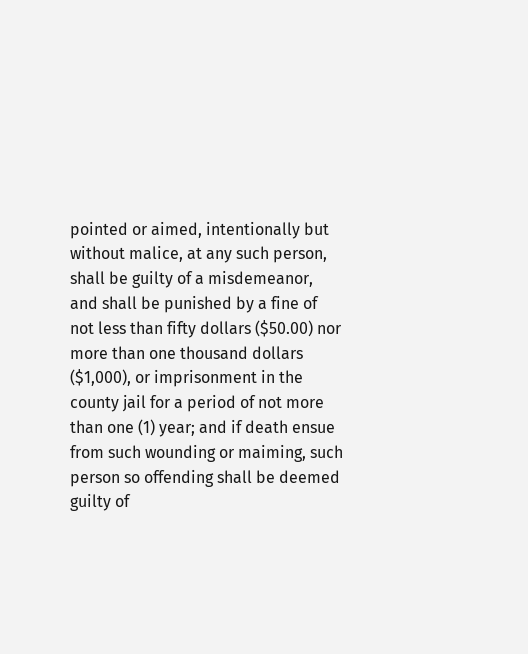pointed or aimed, intentionally but without malice, at any such person, shall be guilty of a misdemeanor, and shall be punished by a fine of not less than fifty dollars ($50.00) nor more than one thousand dollars ($1,000), or imprisonment in the county jail for a period of not more than one (1) year; and if death ensue from such wounding or maiming, such person so offending shall be deemed guilty of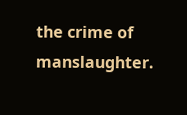the crime of manslaughter.